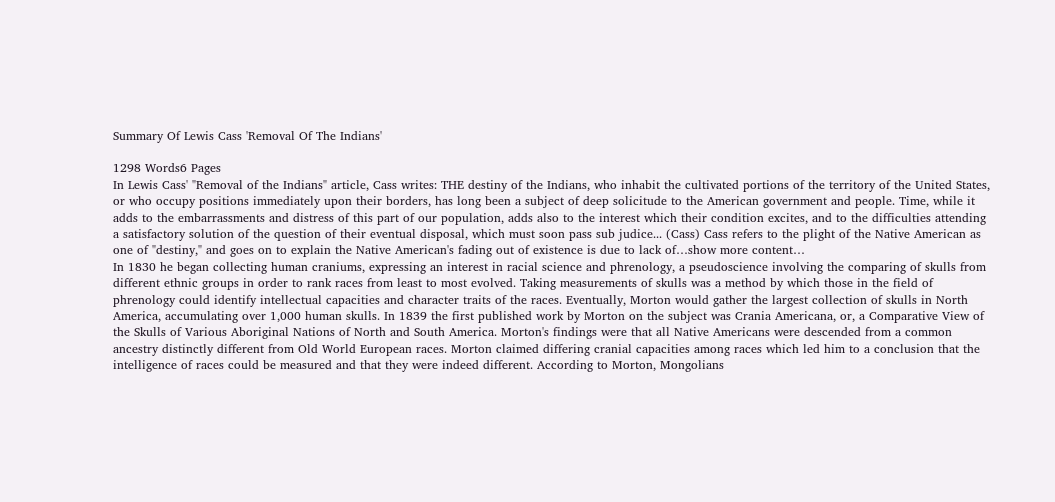Summary Of Lewis Cass 'Removal Of The Indians'

1298 Words6 Pages
In Lewis Cass' "Removal of the Indians" article, Cass writes: THE destiny of the Indians, who inhabit the cultivated portions of the territory of the United States, or who occupy positions immediately upon their borders, has long been a subject of deep solicitude to the American government and people. Time, while it adds to the embarrassments and distress of this part of our population, adds also to the interest which their condition excites, and to the difficulties attending a satisfactory solution of the question of their eventual disposal, which must soon pass sub judice... (Cass) Cass refers to the plight of the Native American as one of "destiny," and goes on to explain the Native American's fading out of existence is due to lack of…show more content…
In 1830 he began collecting human craniums, expressing an interest in racial science and phrenology, a pseudoscience involving the comparing of skulls from different ethnic groups in order to rank races from least to most evolved. Taking measurements of skulls was a method by which those in the field of phrenology could identify intellectual capacities and character traits of the races. Eventually, Morton would gather the largest collection of skulls in North America, accumulating over 1,000 human skulls. In 1839 the first published work by Morton on the subject was Crania Americana, or, a Comparative View of the Skulls of Various Aboriginal Nations of North and South America. Morton's findings were that all Native Americans were descended from a common ancestry distinctly different from Old World European races. Morton claimed differing cranial capacities among races which led him to a conclusion that the intelligence of races could be measured and that they were indeed different. According to Morton, Mongolians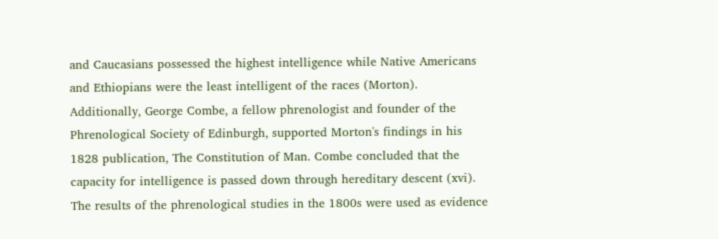and Caucasians possessed the highest intelligence while Native Americans and Ethiopians were the least intelligent of the races (Morton). Additionally, George Combe, a fellow phrenologist and founder of the Phrenological Society of Edinburgh, supported Morton's findings in his 1828 publication, The Constitution of Man. Combe concluded that the capacity for intelligence is passed down through hereditary descent (xvi). The results of the phrenological studies in the 1800s were used as evidence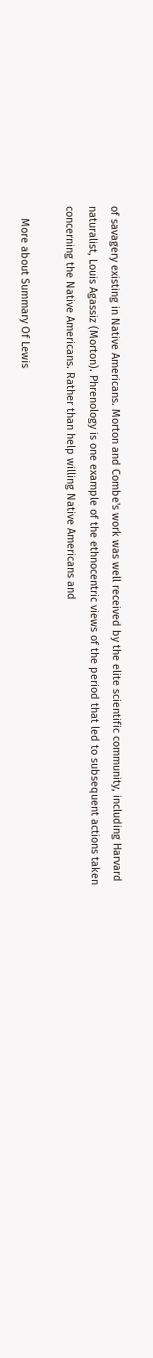of savagery existing in Native Americans. Morton and Combe's work was well received by the elite scientific community, including Harvard naturalist, Louis Agassiz (Morton). Phrenology is one example of the ethnocentric views of the period that led to subsequent actions taken concerning the Native Americans. Rather than help willing Native Americans and

    More about Summary Of Lewis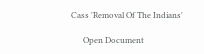Cass 'Removal Of The Indians'

      Open Document